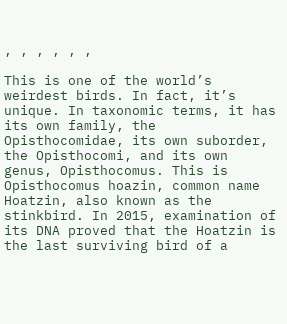, , , , , ,

This is one of the world’s weirdest birds. In fact, it’s unique. In taxonomic terms, it has its own family, the Opisthocomidae, its own suborder, the Opisthocomi, and its own genus, Opisthocomus. This is Opisthocomus hoazin, common name Hoatzin, also known as the stinkbird. In 2015, examination of its DNA proved that the Hoatzin is the last surviving bird of a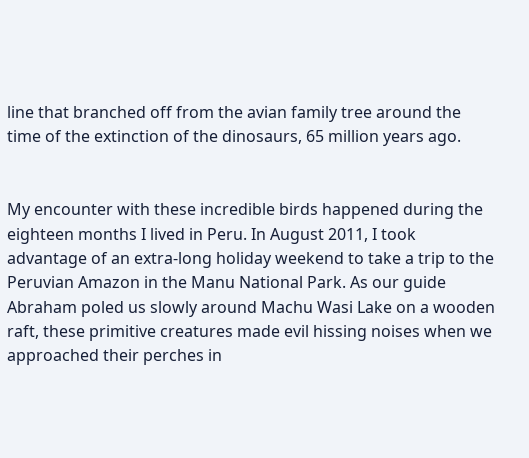line that branched off from the avian family tree around the time of the extinction of the dinosaurs, 65 million years ago.


My encounter with these incredible birds happened during the eighteen months I lived in Peru. In August 2011, I took advantage of an extra-long holiday weekend to take a trip to the Peruvian Amazon in the Manu National Park. As our guide Abraham poled us slowly around Machu Wasi Lake on a wooden raft, these primitive creatures made evil hissing noises when we approached their perches in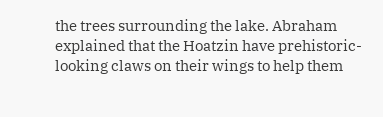the trees surrounding the lake. Abraham explained that the Hoatzin have prehistoric-looking claws on their wings to help them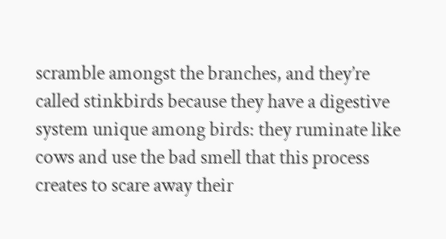scramble amongst the branches, and they’re called stinkbirds because they have a digestive system unique among birds: they ruminate like cows and use the bad smell that this process creates to scare away their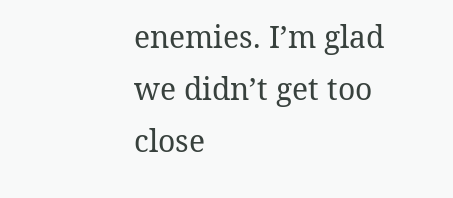enemies. I’m glad we didn’t get too close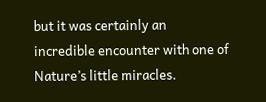but it was certainly an incredible encounter with one of Nature’s little miracles.